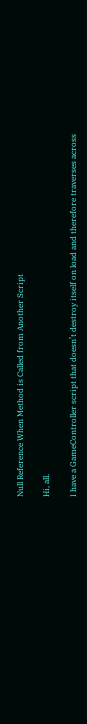Null Reference When Method is Called from Another Script

Hi, all.

I have a GameController script that doesn’t destroy itself on load and therefore traverses across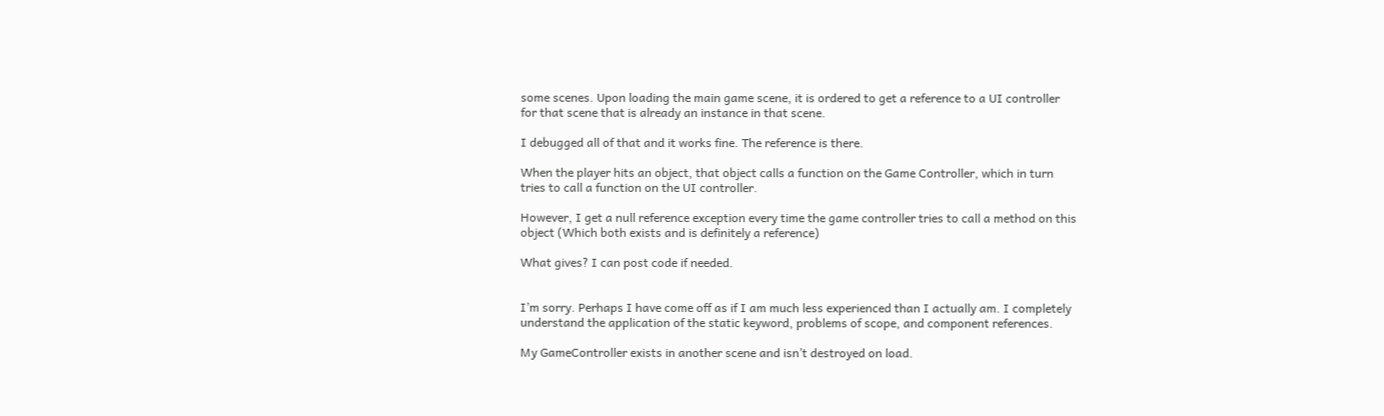some scenes. Upon loading the main game scene, it is ordered to get a reference to a UI controller for that scene that is already an instance in that scene.

I debugged all of that and it works fine. The reference is there.

When the player hits an object, that object calls a function on the Game Controller, which in turn tries to call a function on the UI controller.

However, I get a null reference exception every time the game controller tries to call a method on this object (Which both exists and is definitely a reference)

What gives? I can post code if needed.


I’m sorry. Perhaps I have come off as if I am much less experienced than I actually am. I completely understand the application of the static keyword, problems of scope, and component references.

My GameController exists in another scene and isn’t destroyed on load.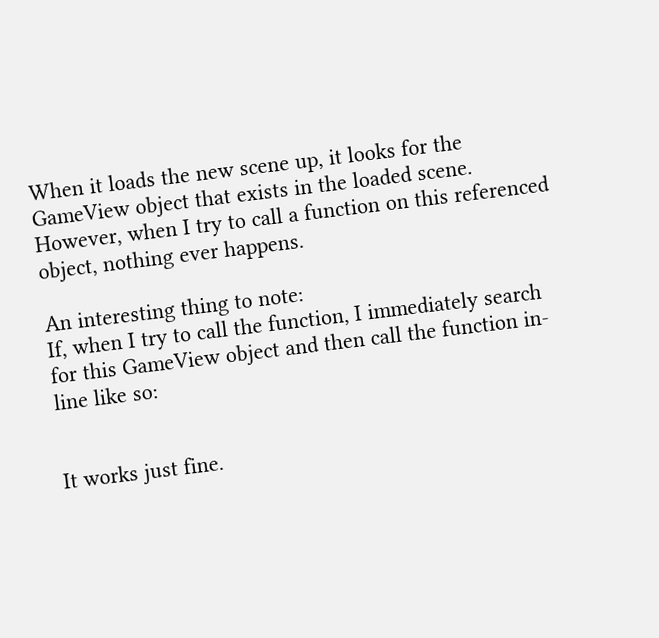When it loads the new scene up, it looks for the GameView object that exists in the loaded scene. However, when I try to call a function on this referenced object, nothing ever happens.

An interesting thing to note:
If, when I try to call the function, I immediately search for this GameView object and then call the function in-line like so:


It works just fine.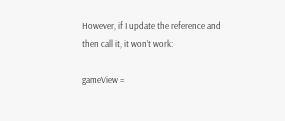However, if I update the reference and then call it, it won’t work:

gameView =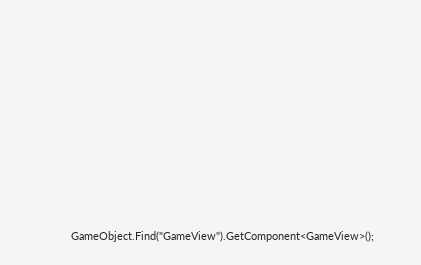GameObject.Find("GameView").GetComponent<GameView>();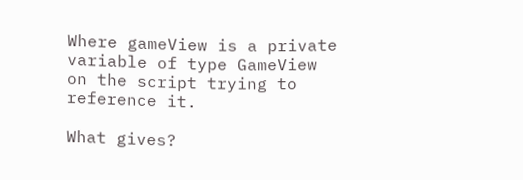Where gameView is a private variable of type GameView on the script trying to reference it.

What gives?